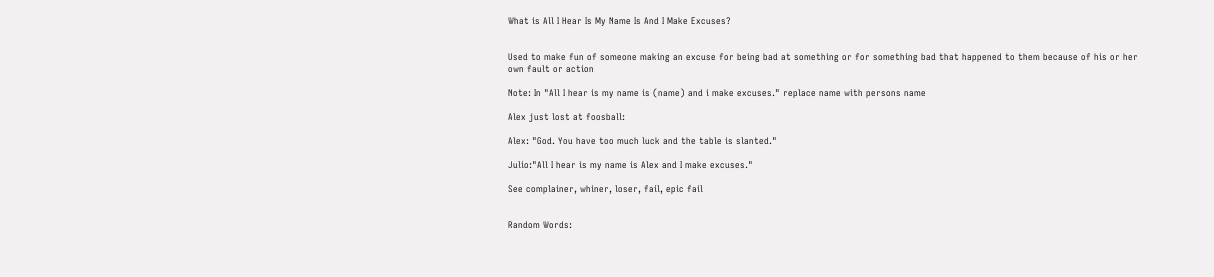What is All I Hear Is My Name Is And I Make Excuses?


Used to make fun of someone making an excuse for being bad at something or for something bad that happened to them because of his or her own fault or action

Note: In "All I hear is my name is (name) and i make excuses." replace name with persons name

Alex just lost at foosball:

Alex: "God. You have too much luck and the table is slanted."

Julio:"All I hear is my name is Alex and I make excuses."

See complainer, whiner, loser, fail, epic fail


Random Words: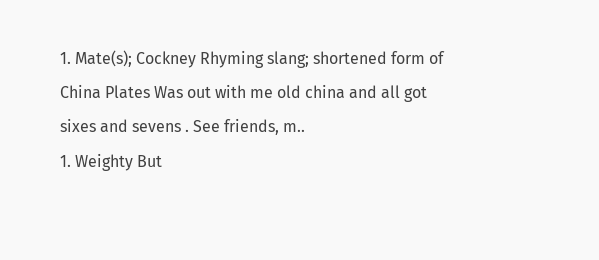1. Mate(s); Cockney Rhyming slang; shortened form of China Plates Was out with me old china and all got sixes and sevens . See friends, m..
1. Weighty But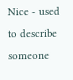Nice - used to describe someone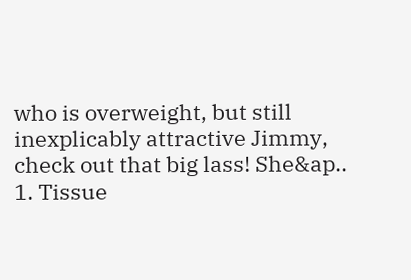who is overweight, but still inexplicably attractive Jimmy, check out that big lass! She&ap..
1. Tissue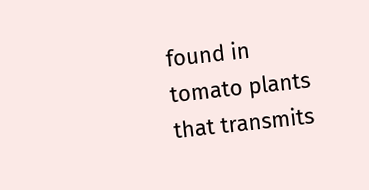found in tomato plants that transmits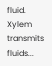fluid. Xylem transmits fluids...